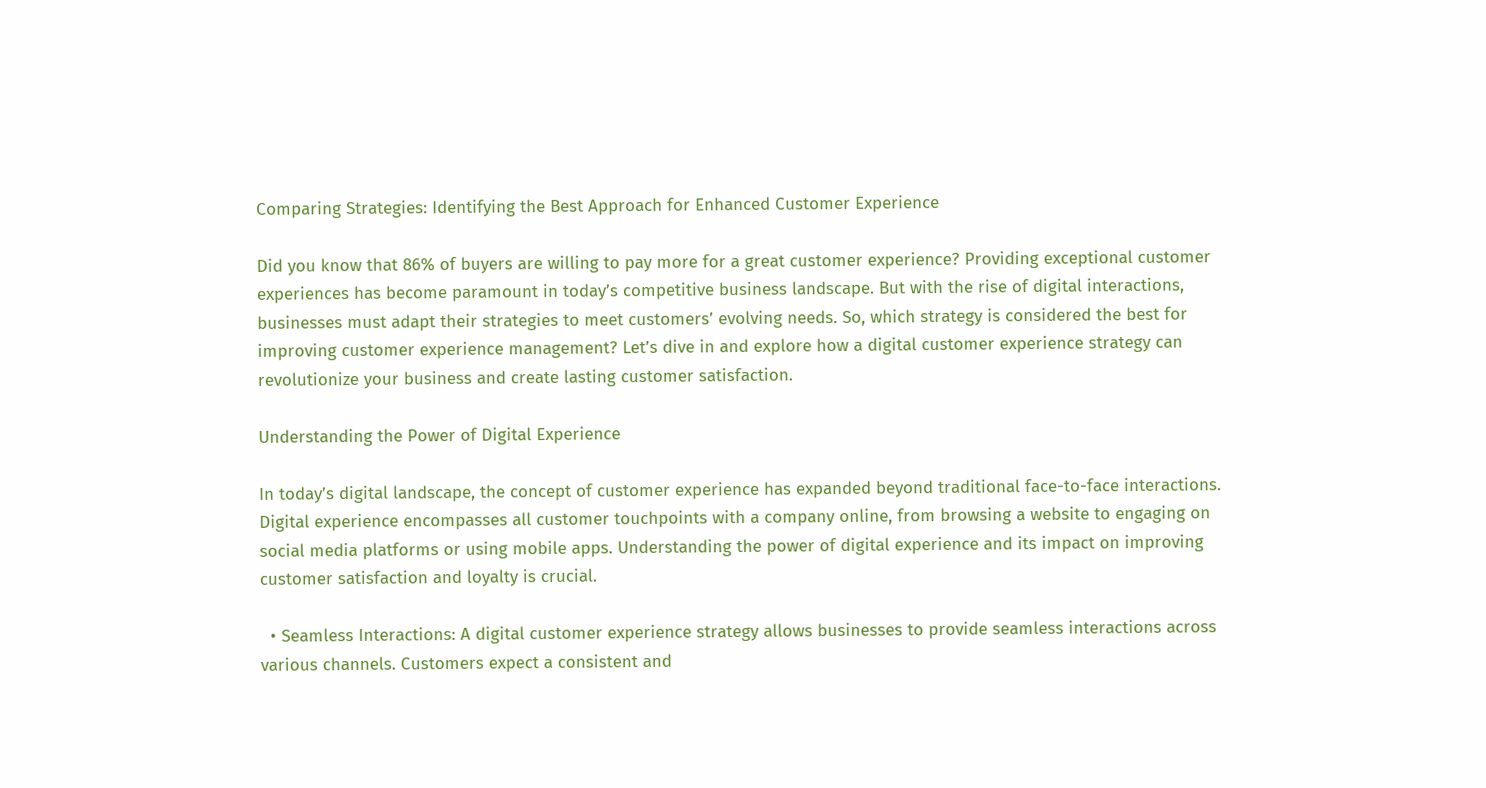Comparing Strategies: Identifying the Best Approach for Enhanced Customer Experience

Did you know that 86% of buyers are willing to pay more for a great customer experience? Providing exceptional customer experiences has become paramount in today’s competitive business landscape. But with the rise of digital interactions, businesses must adapt their strategies to meet customers’ evolving needs. So, which strategy is considered the best for improving customer experience management? Let’s dive in and explore how a digital customer experience strategy can revolutionize your business and create lasting customer satisfaction.

Understanding the Power of Digital Experience

In today’s digital landscape, the concept of customer experience has expanded beyond traditional face-to-face interactions. Digital experience encompasses all customer touchpoints with a company online, from browsing a website to engaging on social media platforms or using mobile apps. Understanding the power of digital experience and its impact on improving customer satisfaction and loyalty is crucial.

  • Seamless Interactions: A digital customer experience strategy allows businesses to provide seamless interactions across various channels. Customers expect a consistent and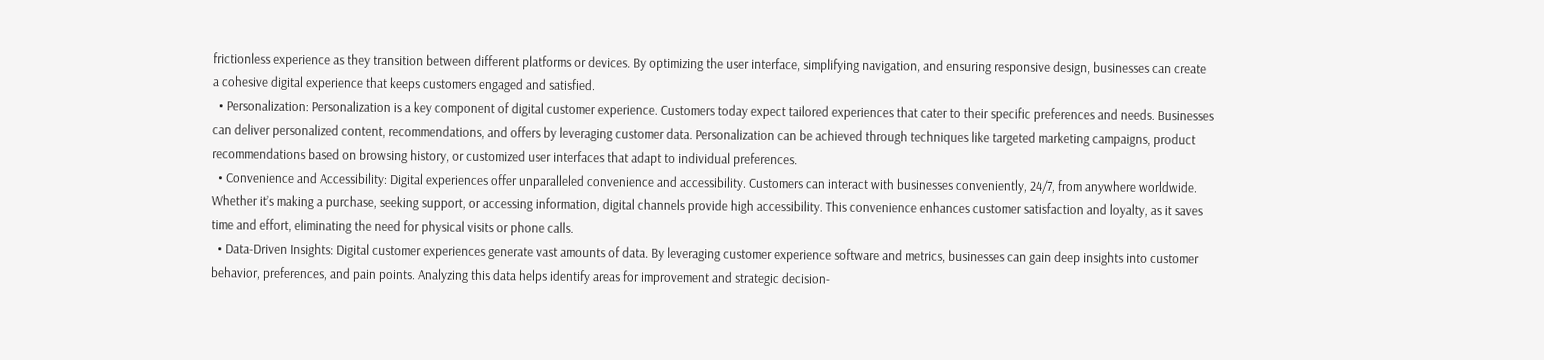frictionless experience as they transition between different platforms or devices. By optimizing the user interface, simplifying navigation, and ensuring responsive design, businesses can create a cohesive digital experience that keeps customers engaged and satisfied.
  • Personalization: Personalization is a key component of digital customer experience. Customers today expect tailored experiences that cater to their specific preferences and needs. Businesses can deliver personalized content, recommendations, and offers by leveraging customer data. Personalization can be achieved through techniques like targeted marketing campaigns, product recommendations based on browsing history, or customized user interfaces that adapt to individual preferences.
  • Convenience and Accessibility: Digital experiences offer unparalleled convenience and accessibility. Customers can interact with businesses conveniently, 24/7, from anywhere worldwide. Whether it’s making a purchase, seeking support, or accessing information, digital channels provide high accessibility. This convenience enhances customer satisfaction and loyalty, as it saves time and effort, eliminating the need for physical visits or phone calls.
  • Data-Driven Insights: Digital customer experiences generate vast amounts of data. By leveraging customer experience software and metrics, businesses can gain deep insights into customer behavior, preferences, and pain points. Analyzing this data helps identify areas for improvement and strategic decision-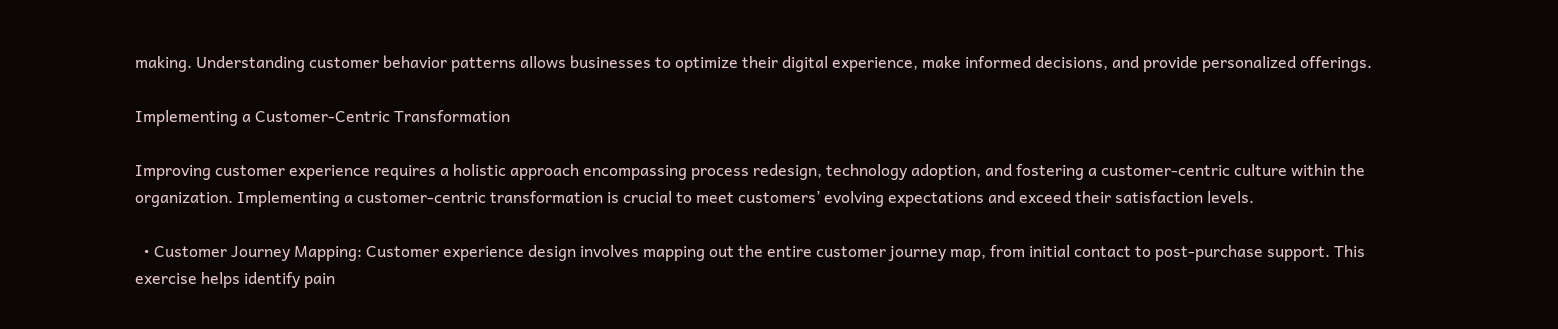making. Understanding customer behavior patterns allows businesses to optimize their digital experience, make informed decisions, and provide personalized offerings.

Implementing a Customer-Centric Transformation

Improving customer experience requires a holistic approach encompassing process redesign, technology adoption, and fostering a customer-centric culture within the organization. Implementing a customer-centric transformation is crucial to meet customers’ evolving expectations and exceed their satisfaction levels.

  • Customer Journey Mapping: Customer experience design involves mapping out the entire customer journey map, from initial contact to post-purchase support. This exercise helps identify pain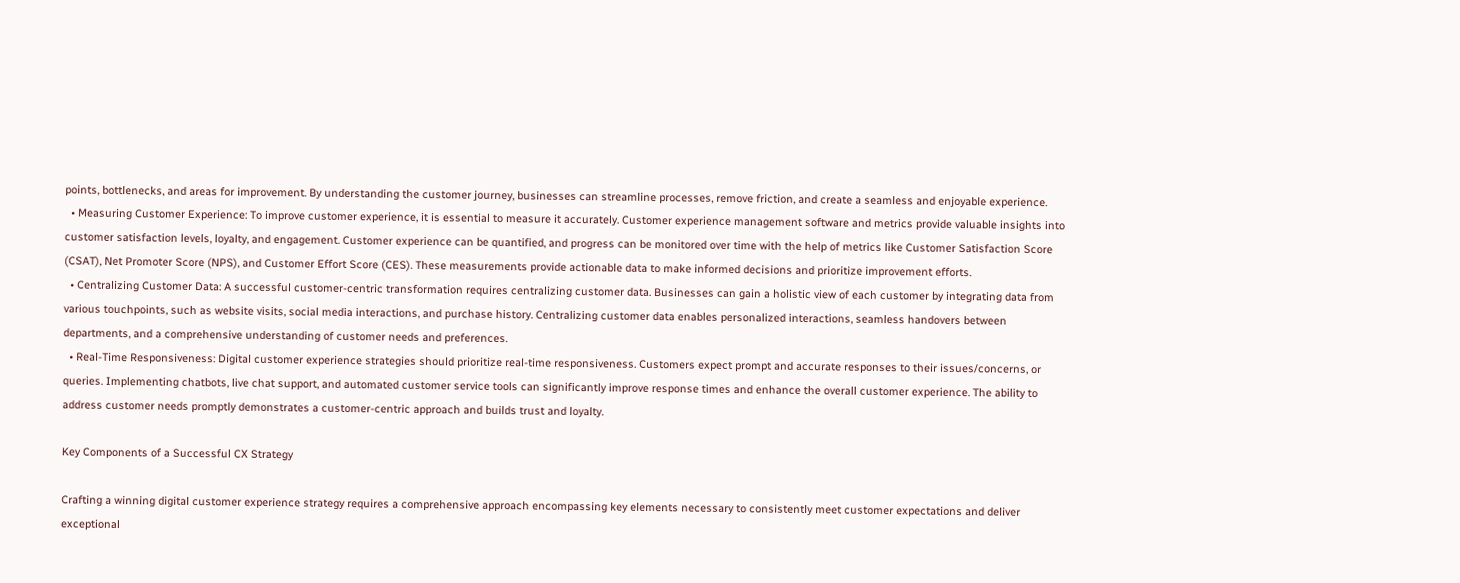points, bottlenecks, and areas for improvement. By understanding the customer journey, businesses can streamline processes, remove friction, and create a seamless and enjoyable experience.
  • Measuring Customer Experience: To improve customer experience, it is essential to measure it accurately. Customer experience management software and metrics provide valuable insights into customer satisfaction levels, loyalty, and engagement. Customer experience can be quantified, and progress can be monitored over time with the help of metrics like Customer Satisfaction Score (CSAT), Net Promoter Score (NPS), and Customer Effort Score (CES). These measurements provide actionable data to make informed decisions and prioritize improvement efforts.
  • Centralizing Customer Data: A successful customer-centric transformation requires centralizing customer data. Businesses can gain a holistic view of each customer by integrating data from various touchpoints, such as website visits, social media interactions, and purchase history. Centralizing customer data enables personalized interactions, seamless handovers between departments, and a comprehensive understanding of customer needs and preferences.
  • Real-Time Responsiveness: Digital customer experience strategies should prioritize real-time responsiveness. Customers expect prompt and accurate responses to their issues/concerns, or queries. Implementing chatbots, live chat support, and automated customer service tools can significantly improve response times and enhance the overall customer experience. The ability to address customer needs promptly demonstrates a customer-centric approach and builds trust and loyalty.

Key Components of a Successful CX Strategy

Crafting a winning digital customer experience strategy requires a comprehensive approach encompassing key elements necessary to consistently meet customer expectations and deliver exceptional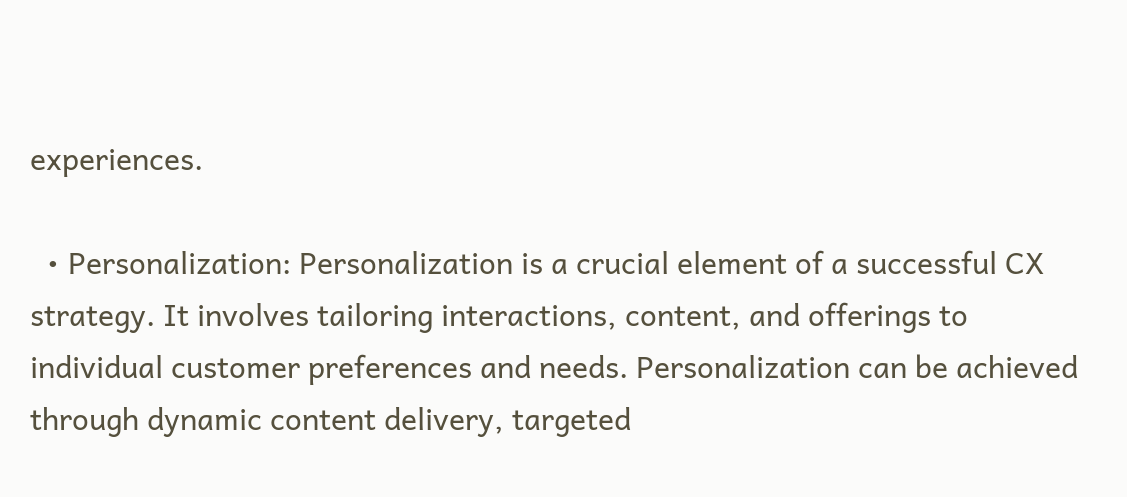experiences.

  • Personalization: Personalization is a crucial element of a successful CX strategy. It involves tailoring interactions, content, and offerings to individual customer preferences and needs. Personalization can be achieved through dynamic content delivery, targeted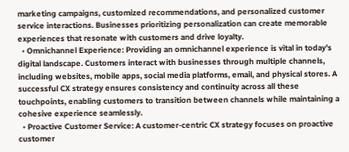marketing campaigns, customized recommendations, and personalized customer service interactions. Businesses prioritizing personalization can create memorable experiences that resonate with customers and drive loyalty.
  • Omnichannel Experience: Providing an omnichannel experience is vital in today’s digital landscape. Customers interact with businesses through multiple channels, including websites, mobile apps, social media platforms, email, and physical stores. A successful CX strategy ensures consistency and continuity across all these touchpoints, enabling customers to transition between channels while maintaining a cohesive experience seamlessly.
  • Proactive Customer Service: A customer-centric CX strategy focuses on proactive customer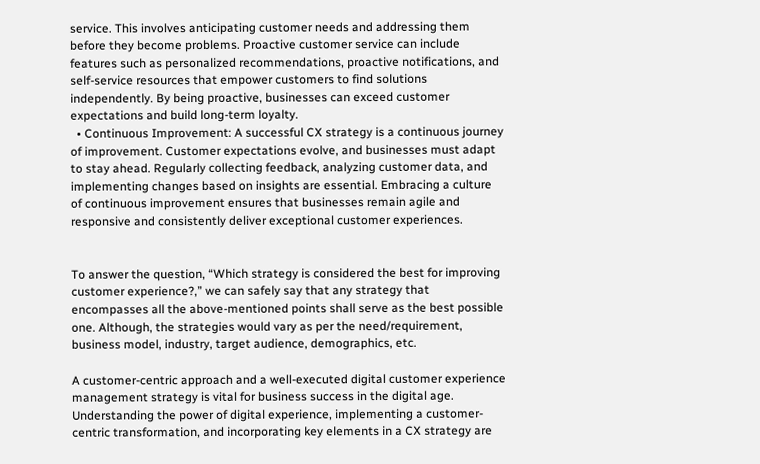service. This involves anticipating customer needs and addressing them before they become problems. Proactive customer service can include features such as personalized recommendations, proactive notifications, and self-service resources that empower customers to find solutions independently. By being proactive, businesses can exceed customer expectations and build long-term loyalty.
  • Continuous Improvement: A successful CX strategy is a continuous journey of improvement. Customer expectations evolve, and businesses must adapt to stay ahead. Regularly collecting feedback, analyzing customer data, and implementing changes based on insights are essential. Embracing a culture of continuous improvement ensures that businesses remain agile and responsive and consistently deliver exceptional customer experiences.


To answer the question, “Which strategy is considered the best for improving customer experience?,” we can safely say that any strategy that encompasses all the above-mentioned points shall serve as the best possible one. Although, the strategies would vary as per the need/requirement, business model, industry, target audience, demographics, etc.

A customer-centric approach and a well-executed digital customer experience management strategy is vital for business success in the digital age. Understanding the power of digital experience, implementing a customer-centric transformation, and incorporating key elements in a CX strategy are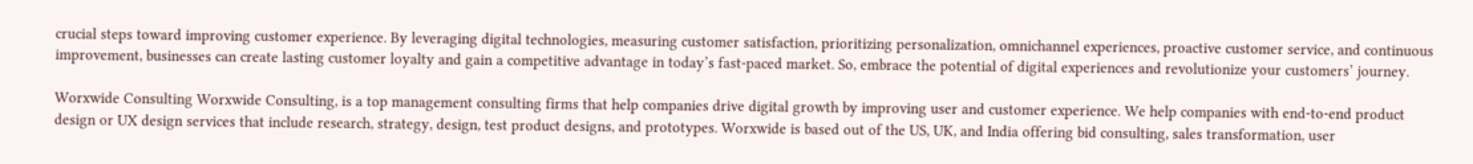crucial steps toward improving customer experience. By leveraging digital technologies, measuring customer satisfaction, prioritizing personalization, omnichannel experiences, proactive customer service, and continuous improvement, businesses can create lasting customer loyalty and gain a competitive advantage in today’s fast-paced market. So, embrace the potential of digital experiences and revolutionize your customers’ journey.

Worxwide Consulting Worxwide Consulting, is a top management consulting firms that help companies drive digital growth by improving user and customer experience. We help companies with end-to-end product design or UX design services that include research, strategy, design, test product designs, and prototypes. Worxwide is based out of the US, UK, and India offering bid consulting, sales transformation, user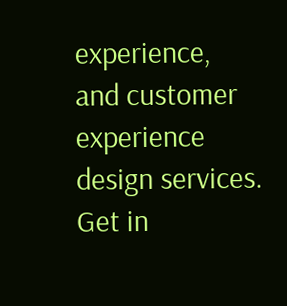experience, and customer experience design services.  Get in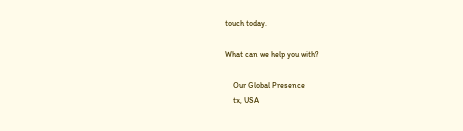touch today.

What can we help you with?

    Our Global Presence
    tx, USA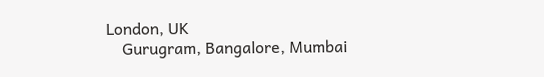London, UK
    Gurugram, Bangalore, Mumbai